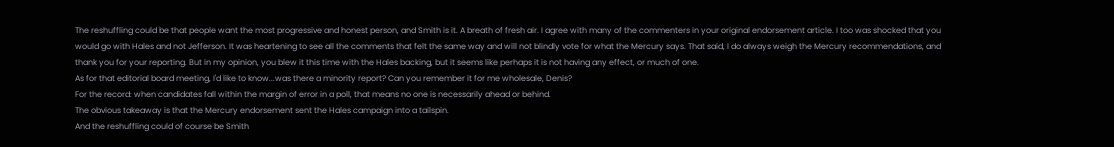The reshuffling could be that people want the most progressive and honest person, and Smith is it. A breath of fresh air. I agree with many of the commenters in your original endorsement article. I too was shocked that you would go with Hales and not Jefferson. It was heartening to see all the comments that felt the same way and will not blindly vote for what the Mercury says. That said, I do always weigh the Mercury recommendations, and thank you for your reporting. But in my opinion, you blew it this time with the Hales backing, but it seems like perhaps it is not having any effect, or much of one.
As for that editorial board meeting, I'd like to know...was there a minority report? Can you remember it for me wholesale, Denis?
For the record: when candidates fall within the margin of error in a poll, that means no one is necessarily ahead or behind.
The obvious takeaway is that the Mercury endorsement sent the Hales campaign into a tailspin.
And the reshuffling could of course be Smith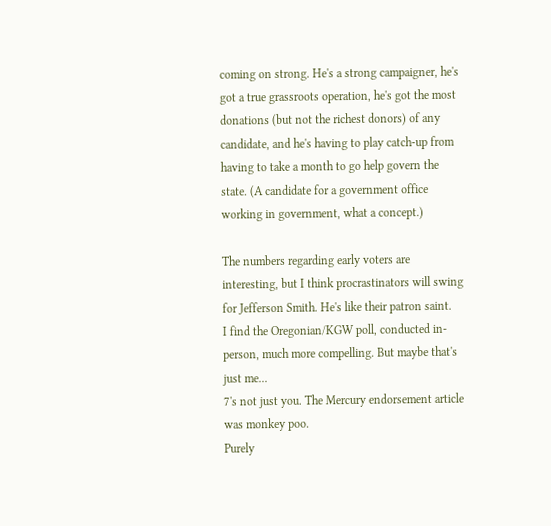coming on strong. He's a strong campaigner, he's got a true grassroots operation, he's got the most donations (but not the richest donors) of any candidate, and he's having to play catch-up from having to take a month to go help govern the state. (A candidate for a government office working in government, what a concept.)

The numbers regarding early voters are interesting, but I think procrastinators will swing for Jefferson Smith. He's like their patron saint.
I find the Oregonian/KGW poll, conducted in-person, much more compelling. But maybe that's just me...
7's not just you. The Mercury endorsement article was monkey poo.
Purely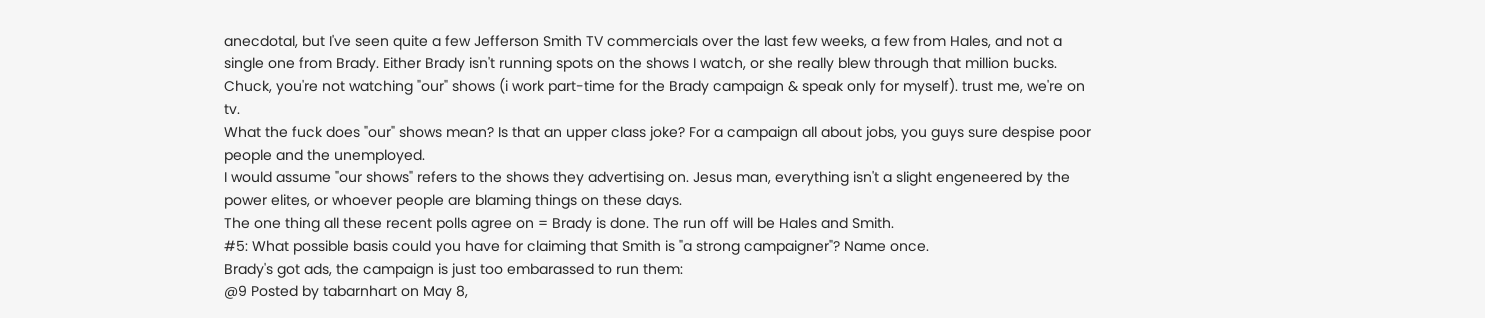anecdotal, but I've seen quite a few Jefferson Smith TV commercials over the last few weeks, a few from Hales, and not a single one from Brady. Either Brady isn't running spots on the shows I watch, or she really blew through that million bucks.
Chuck, you're not watching "our" shows (i work part-time for the Brady campaign & speak only for myself). trust me, we're on tv.
What the fuck does "our" shows mean? Is that an upper class joke? For a campaign all about jobs, you guys sure despise poor people and the unemployed.
I would assume "our shows" refers to the shows they advertising on. Jesus man, everything isn't a slight engeneered by the power elites, or whoever people are blaming things on these days.
The one thing all these recent polls agree on = Brady is done. The run off will be Hales and Smith.
#5: What possible basis could you have for claiming that Smith is "a strong campaigner"? Name once.
Brady's got ads, the campaign is just too embarassed to run them:
@9 Posted by tabarnhart on May 8,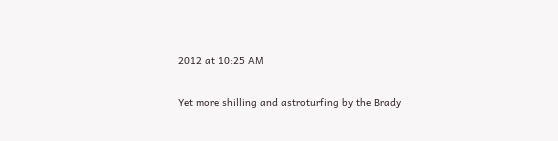2012 at 10:25 AM

Yet more shilling and astroturfing by the Brady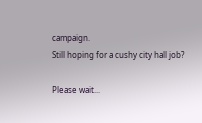campaign.
Still hoping for a cushy city hall job?

Please wait...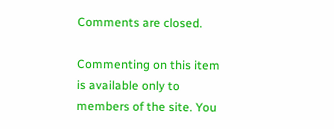Comments are closed.

Commenting on this item is available only to members of the site. You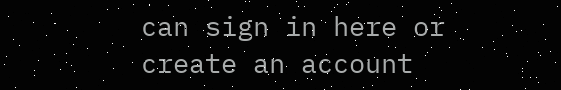can sign in here or create an account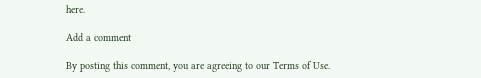here.

Add a comment

By posting this comment, you are agreeing to our Terms of Use.